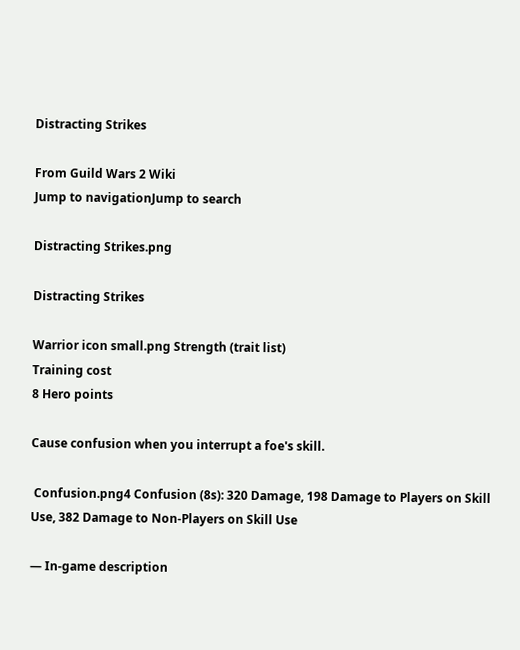Distracting Strikes

From Guild Wars 2 Wiki
Jump to navigationJump to search

Distracting Strikes.png

Distracting Strikes

Warrior icon small.png Strength (trait list)
Training cost
8 Hero points

Cause confusion when you interrupt a foe's skill.

 Confusion.png4 Confusion (8s): 320 Damage, 198 Damage to Players on Skill Use, 382 Damage to Non-Players on Skill Use

— In-game description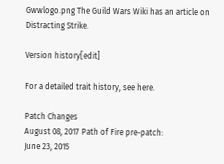Gwwlogo.png The Guild Wars Wiki has an article on Distracting Strike.

Version history[edit]

For a detailed trait history, see here.

Patch Changes
August 08, 2017 Path of Fire pre-patch:
June 23, 2015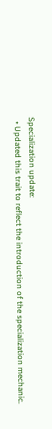Specialization update:
  • Updated this trait to reflect the introduction of the specialization mechanic.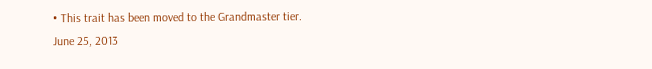• This trait has been moved to the Grandmaster tier.
June 25, 2013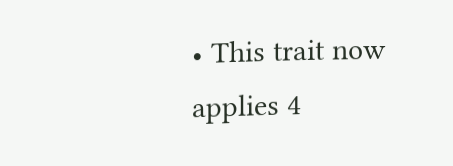• This trait now applies 4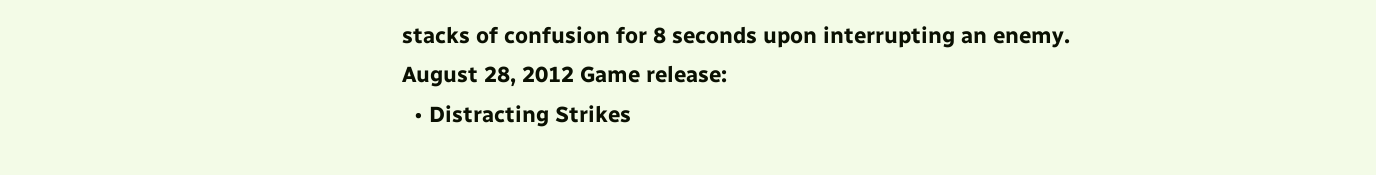stacks of confusion for 8 seconds upon interrupting an enemy.
August 28, 2012 Game release:
  • Distracting Strikes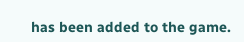has been added to the game.